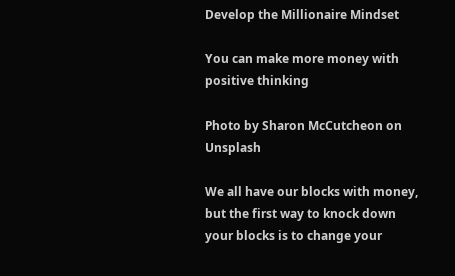Develop the Millionaire Mindset

You can make more money with positive thinking

Photo by Sharon McCutcheon on Unsplash

We all have our blocks with money, but the first way to knock down your blocks is to change your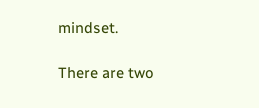mindset.

There are two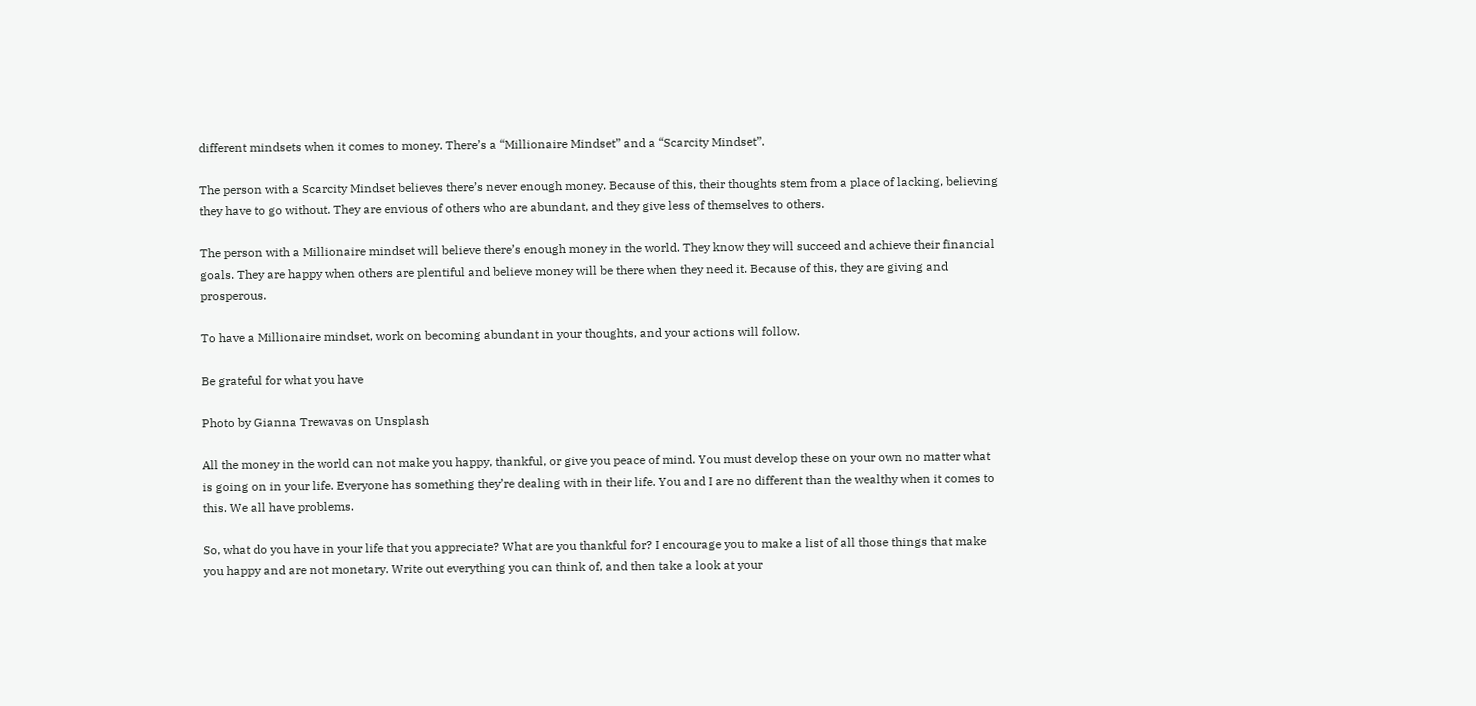different mindsets when it comes to money. There’s a “Millionaire Mindset” and a “Scarcity Mindset”.

The person with a Scarcity Mindset believes there’s never enough money. Because of this, their thoughts stem from a place of lacking, believing they have to go without. They are envious of others who are abundant, and they give less of themselves to others.

The person with a Millionaire mindset will believe there’s enough money in the world. They know they will succeed and achieve their financial goals. They are happy when others are plentiful and believe money will be there when they need it. Because of this, they are giving and prosperous.

To have a Millionaire mindset, work on becoming abundant in your thoughts, and your actions will follow.

Be grateful for what you have

Photo by Gianna Trewavas on Unsplash

All the money in the world can not make you happy, thankful, or give you peace of mind. You must develop these on your own no matter what is going on in your life. Everyone has something they’re dealing with in their life. You and I are no different than the wealthy when it comes to this. We all have problems.

So, what do you have in your life that you appreciate? What are you thankful for? I encourage you to make a list of all those things that make you happy and are not monetary. Write out everything you can think of, and then take a look at your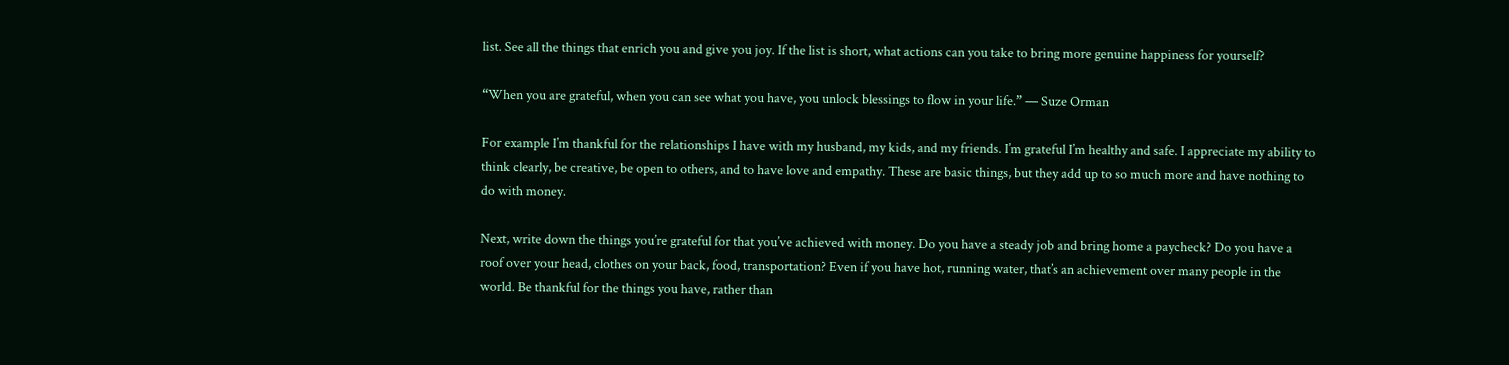list. See all the things that enrich you and give you joy. If the list is short, what actions can you take to bring more genuine happiness for yourself?

“When you are grateful, when you can see what you have, you unlock blessings to flow in your life.” — Suze Orman

For example I’m thankful for the relationships I have with my husband, my kids, and my friends. I’m grateful I’m healthy and safe. I appreciate my ability to think clearly, be creative, be open to others, and to have love and empathy. These are basic things, but they add up to so much more and have nothing to do with money.

Next, write down the things you’re grateful for that you’ve achieved with money. Do you have a steady job and bring home a paycheck? Do you have a roof over your head, clothes on your back, food, transportation? Even if you have hot, running water, that’s an achievement over many people in the world. Be thankful for the things you have, rather than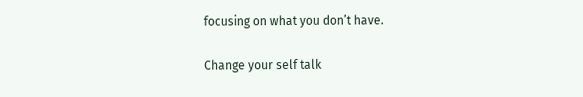focusing on what you don’t have.

Change your self talk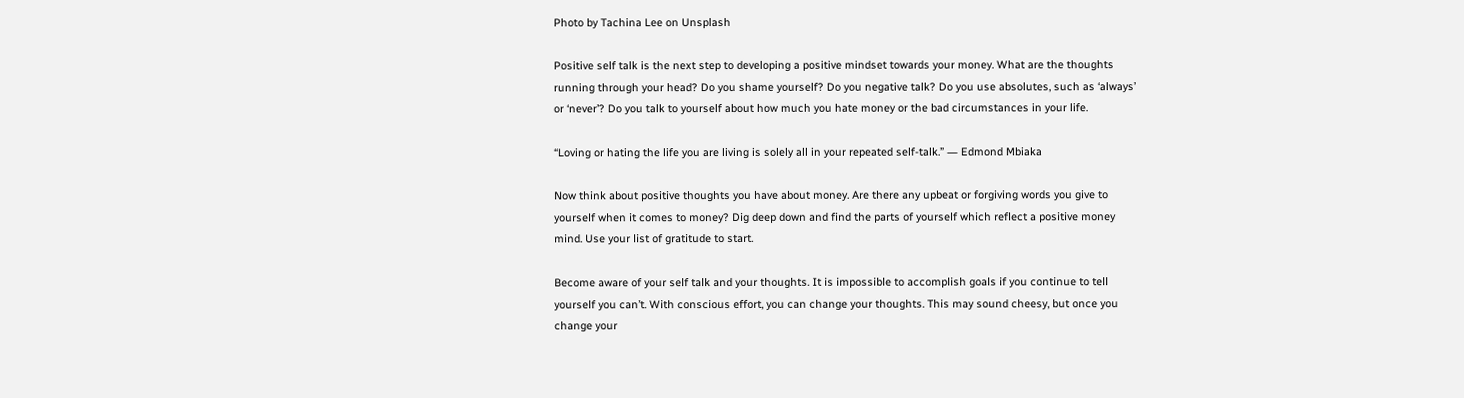Photo by Tachina Lee on Unsplash

Positive self talk is the next step to developing a positive mindset towards your money. What are the thoughts running through your head? Do you shame yourself? Do you negative talk? Do you use absolutes, such as ‘always’ or ‘never’? Do you talk to yourself about how much you hate money or the bad circumstances in your life.

“Loving or hating the life you are living is solely all in your repeated self-talk.” ― Edmond Mbiaka

Now think about positive thoughts you have about money. Are there any upbeat or forgiving words you give to yourself when it comes to money? Dig deep down and find the parts of yourself which reflect a positive money mind. Use your list of gratitude to start.

Become aware of your self talk and your thoughts. It is impossible to accomplish goals if you continue to tell yourself you can’t. With conscious effort, you can change your thoughts. This may sound cheesy, but once you change your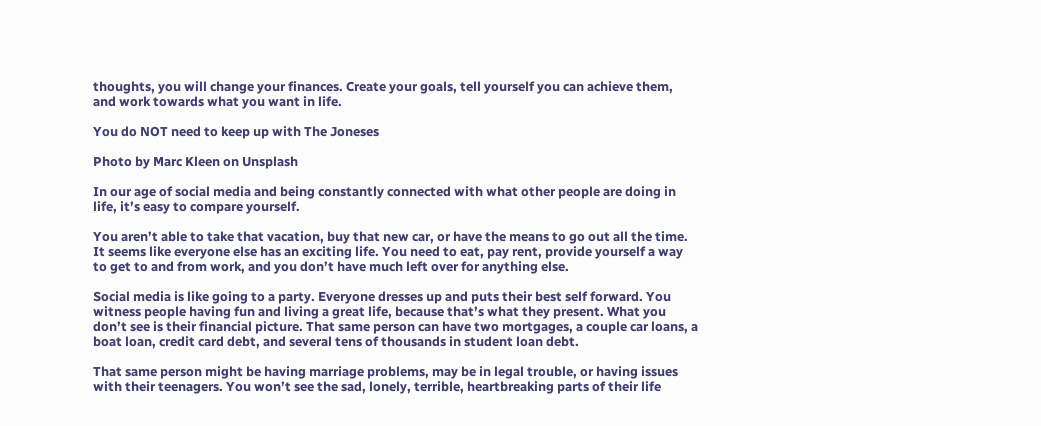thoughts, you will change your finances. Create your goals, tell yourself you can achieve them, and work towards what you want in life.

You do NOT need to keep up with The Joneses

Photo by Marc Kleen on Unsplash

In our age of social media and being constantly connected with what other people are doing in life, it’s easy to compare yourself.

You aren’t able to take that vacation, buy that new car, or have the means to go out all the time. It seems like everyone else has an exciting life. You need to eat, pay rent, provide yourself a way to get to and from work, and you don’t have much left over for anything else.

Social media is like going to a party. Everyone dresses up and puts their best self forward. You witness people having fun and living a great life, because that’s what they present. What you don’t see is their financial picture. That same person can have two mortgages, a couple car loans, a boat loan, credit card debt, and several tens of thousands in student loan debt.

That same person might be having marriage problems, may be in legal trouble, or having issues with their teenagers. You won’t see the sad, lonely, terrible, heartbreaking parts of their life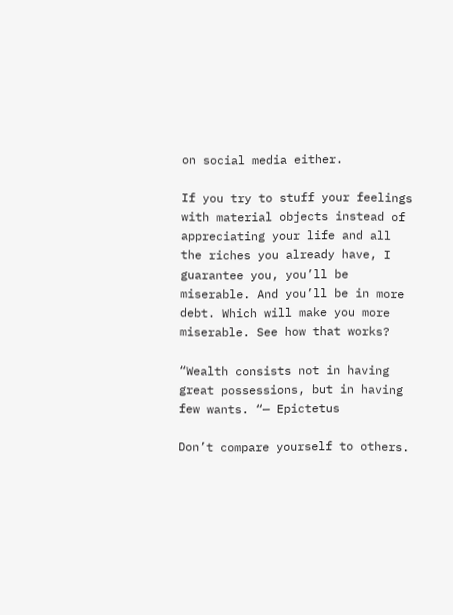on social media either.

If you try to stuff your feelings with material objects instead of appreciating your life and all the riches you already have, I guarantee you, you’ll be miserable. And you’ll be in more debt. Which will make you more miserable. See how that works?

“Wealth consists not in having great possessions, but in having few wants. “— Epictetus

Don’t compare yourself to others.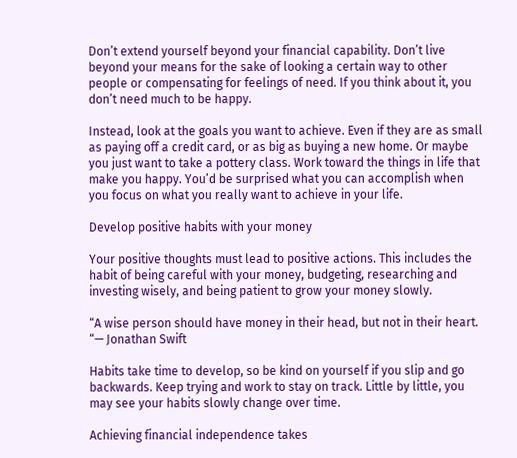Don’t extend yourself beyond your financial capability. Don’t live beyond your means for the sake of looking a certain way to other people or compensating for feelings of need. If you think about it, you don’t need much to be happy.

Instead, look at the goals you want to achieve. Even if they are as small as paying off a credit card, or as big as buying a new home. Or maybe you just want to take a pottery class. Work toward the things in life that make you happy. You’d be surprised what you can accomplish when you focus on what you really want to achieve in your life.

Develop positive habits with your money

Your positive thoughts must lead to positive actions. This includes the habit of being careful with your money, budgeting, researching and investing wisely, and being patient to grow your money slowly.

“A wise person should have money in their head, but not in their heart. “— Jonathan Swift

Habits take time to develop, so be kind on yourself if you slip and go backwards. Keep trying and work to stay on track. Little by little, you may see your habits slowly change over time.

Achieving financial independence takes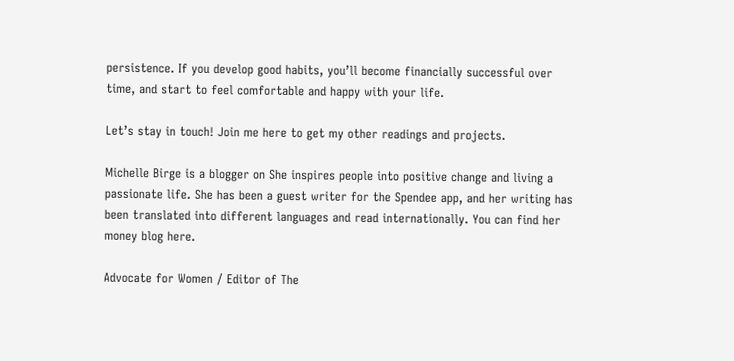persistence. If you develop good habits, you’ll become financially successful over time, and start to feel comfortable and happy with your life.

Let’s stay in touch! Join me here to get my other readings and projects.

Michelle Birge is a blogger on She inspires people into positive change and living a passionate life. She has been a guest writer for the Spendee app, and her writing has been translated into different languages and read internationally. You can find her money blog here.

Advocate for Women / Editor of The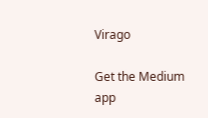Virago

Get the Medium app